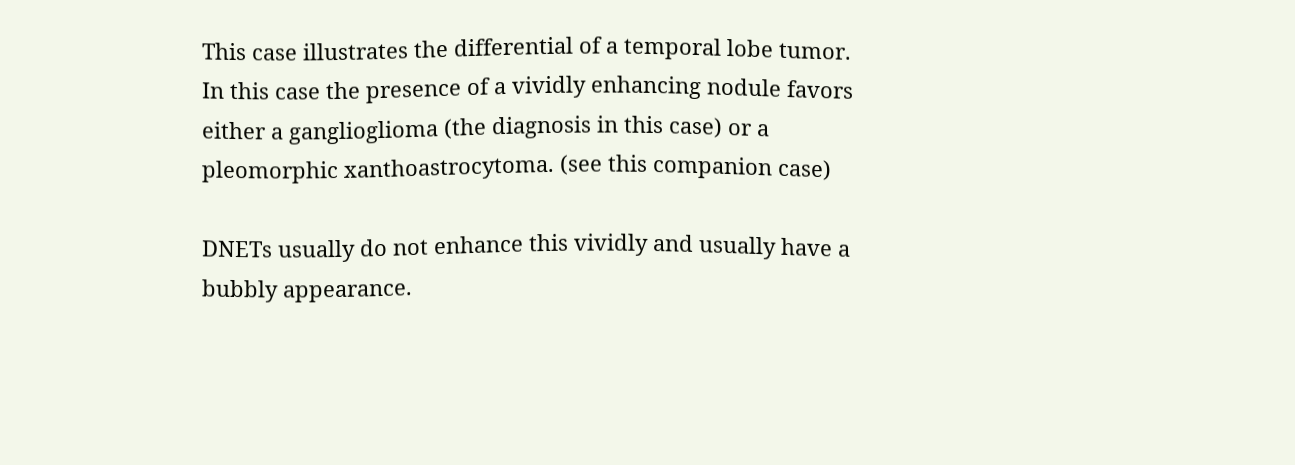This case illustrates the differential of a temporal lobe tumor. In this case the presence of a vividly enhancing nodule favors either a ganglioglioma (the diagnosis in this case) or a pleomorphic xanthoastrocytoma. (see this companion case)

DNETs usually do not enhance this vividly and usually have a bubbly appearance.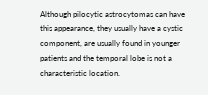Although pilocytic astrocytomas can have this appearance, they usually have a cystic component, are usually found in younger patients and the temporal lobe is not a characteristic location.